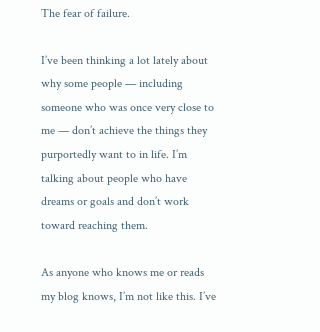The fear of failure.

I’ve been thinking a lot lately about why some people — including someone who was once very close to me — don’t achieve the things they purportedly want to in life. I’m talking about people who have dreams or goals and don’t work toward reaching them.

As anyone who knows me or reads my blog knows, I’m not like this. I’ve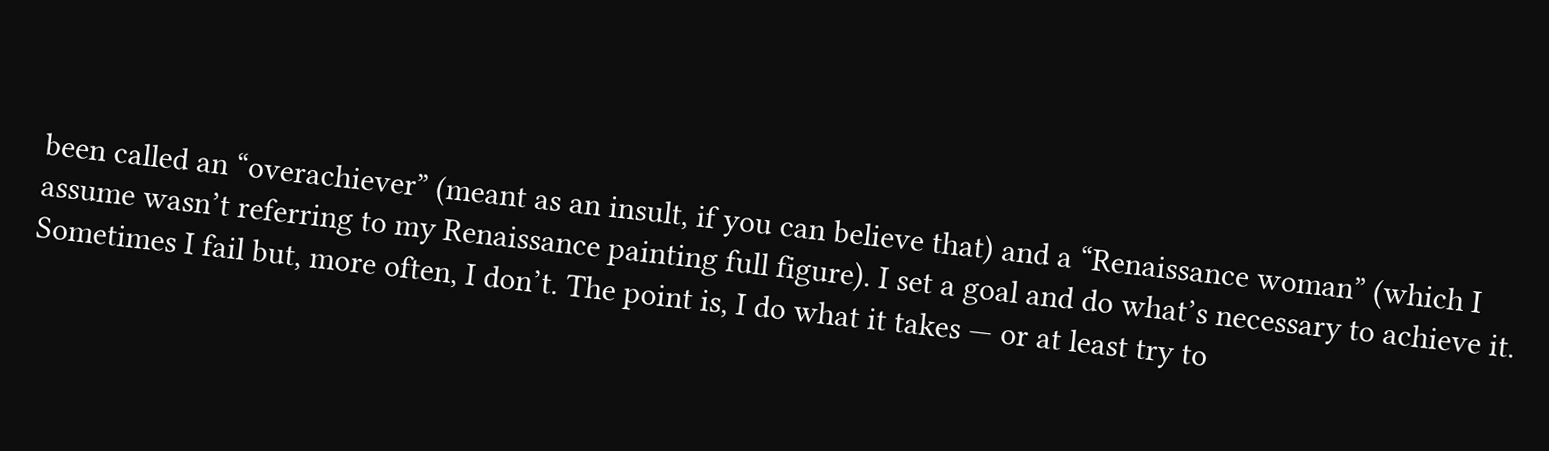been called an “overachiever” (meant as an insult, if you can believe that) and a “Renaissance woman” (which I assume wasn’t referring to my Renaissance painting full figure). I set a goal and do what’s necessary to achieve it. Sometimes I fail but, more often, I don’t. The point is, I do what it takes — or at least try to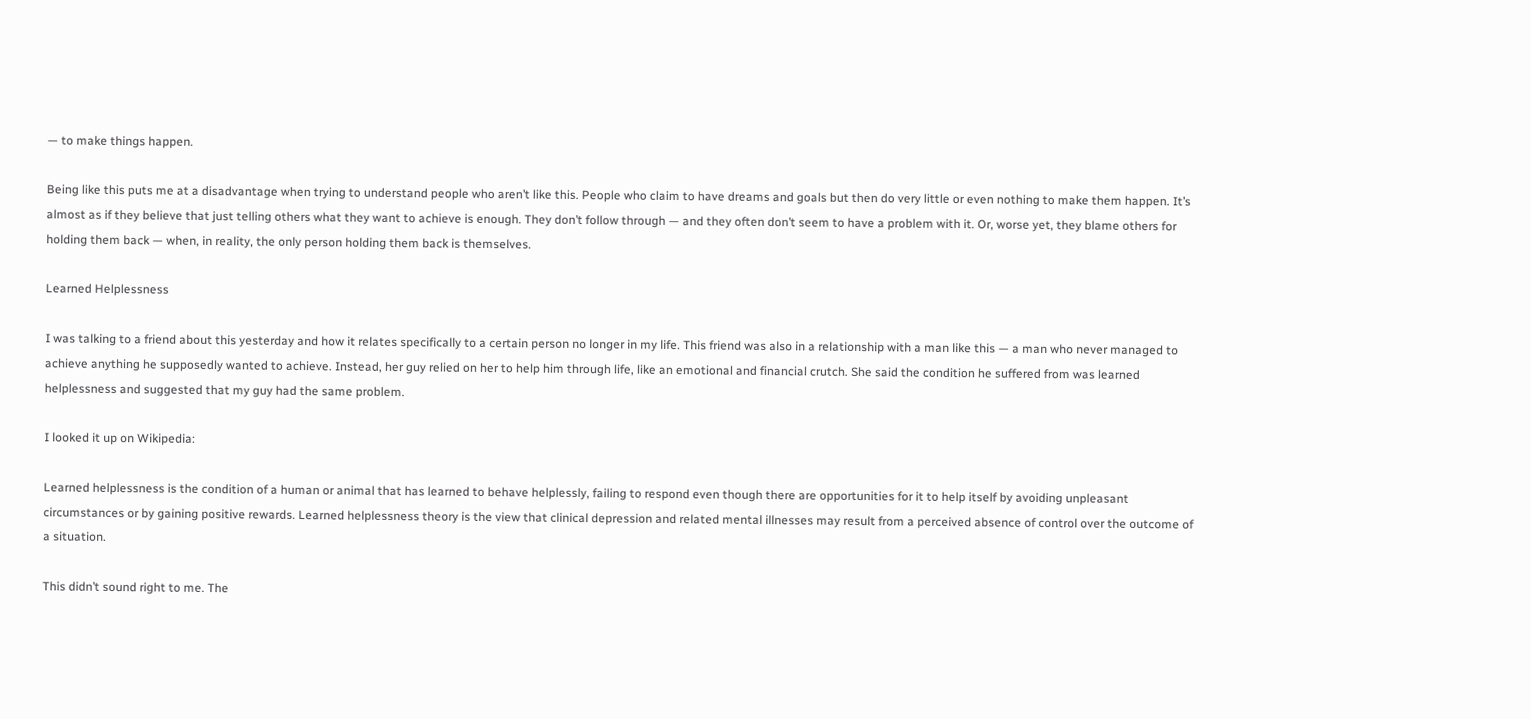— to make things happen.

Being like this puts me at a disadvantage when trying to understand people who aren’t like this. People who claim to have dreams and goals but then do very little or even nothing to make them happen. It’s almost as if they believe that just telling others what they want to achieve is enough. They don’t follow through — and they often don’t seem to have a problem with it. Or, worse yet, they blame others for holding them back — when, in reality, the only person holding them back is themselves.

Learned Helplessness

I was talking to a friend about this yesterday and how it relates specifically to a certain person no longer in my life. This friend was also in a relationship with a man like this — a man who never managed to achieve anything he supposedly wanted to achieve. Instead, her guy relied on her to help him through life, like an emotional and financial crutch. She said the condition he suffered from was learned helplessness and suggested that my guy had the same problem.

I looked it up on Wikipedia:

Learned helplessness is the condition of a human or animal that has learned to behave helplessly, failing to respond even though there are opportunities for it to help itself by avoiding unpleasant circumstances or by gaining positive rewards. Learned helplessness theory is the view that clinical depression and related mental illnesses may result from a perceived absence of control over the outcome of a situation.

This didn’t sound right to me. The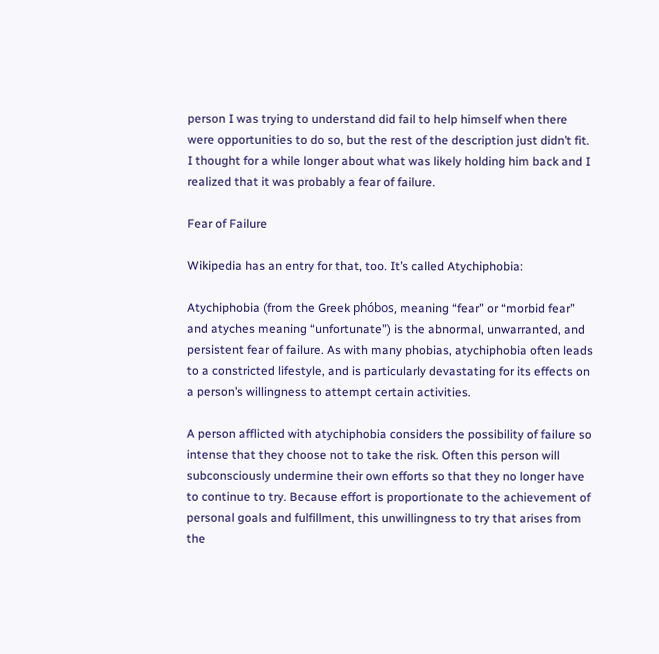person I was trying to understand did fail to help himself when there were opportunities to do so, but the rest of the description just didn’t fit. I thought for a while longer about what was likely holding him back and I realized that it was probably a fear of failure.

Fear of Failure

Wikipedia has an entry for that, too. It’s called Atychiphobia:

Atychiphobia (from the Greek phóbos, meaning “fear” or “morbid fear” and atyches meaning “unfortunate”) is the abnormal, unwarranted, and persistent fear of failure. As with many phobias, atychiphobia often leads to a constricted lifestyle, and is particularly devastating for its effects on a person’s willingness to attempt certain activities.

A person afflicted with atychiphobia considers the possibility of failure so intense that they choose not to take the risk. Often this person will subconsciously undermine their own efforts so that they no longer have to continue to try. Because effort is proportionate to the achievement of personal goals and fulfillment, this unwillingness to try that arises from the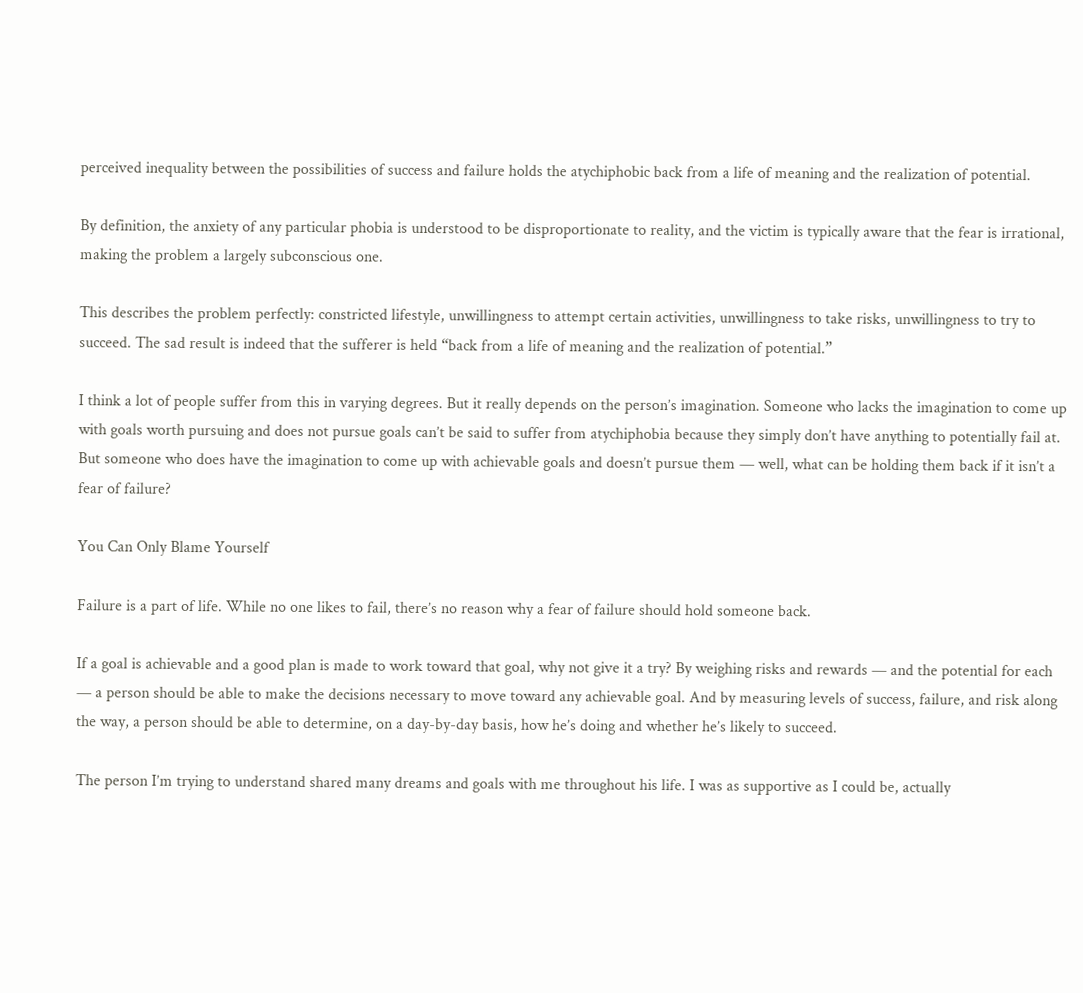perceived inequality between the possibilities of success and failure holds the atychiphobic back from a life of meaning and the realization of potential.

By definition, the anxiety of any particular phobia is understood to be disproportionate to reality, and the victim is typically aware that the fear is irrational, making the problem a largely subconscious one.

This describes the problem perfectly: constricted lifestyle, unwillingness to attempt certain activities, unwillingness to take risks, unwillingness to try to succeed. The sad result is indeed that the sufferer is held “back from a life of meaning and the realization of potential.”

I think a lot of people suffer from this in varying degrees. But it really depends on the person’s imagination. Someone who lacks the imagination to come up with goals worth pursuing and does not pursue goals can’t be said to suffer from atychiphobia because they simply don’t have anything to potentially fail at. But someone who does have the imagination to come up with achievable goals and doesn’t pursue them — well, what can be holding them back if it isn’t a fear of failure?

You Can Only Blame Yourself

Failure is a part of life. While no one likes to fail, there’s no reason why a fear of failure should hold someone back.

If a goal is achievable and a good plan is made to work toward that goal, why not give it a try? By weighing risks and rewards — and the potential for each — a person should be able to make the decisions necessary to move toward any achievable goal. And by measuring levels of success, failure, and risk along the way, a person should be able to determine, on a day-by-day basis, how he’s doing and whether he’s likely to succeed.

The person I’m trying to understand shared many dreams and goals with me throughout his life. I was as supportive as I could be, actually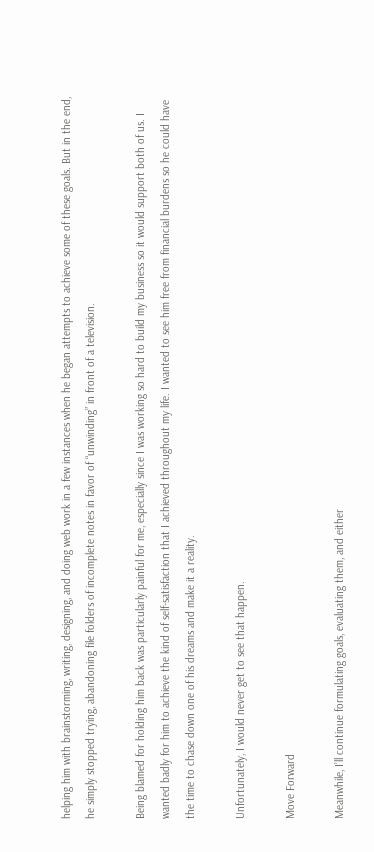helping him with brainstorming, writing, designing, and doing web work in a few instances when he began attempts to achieve some of these goals. But in the end, he simply stopped trying, abandoning file folders of incomplete notes in favor of “unwinding” in front of a television.

Being blamed for holding him back was particularly painful for me, especially since I was working so hard to build my business so it would support both of us. I wanted badly for him to achieve the kind of self-satisfaction that I achieved throughout my life. I wanted to see him free from financial burdens so he could have the time to chase down one of his dreams and make it a reality.

Unfortunately, I would never get to see that happen.

Move Forward

Meanwhile, I’ll continue formulating goals, evaluating them, and either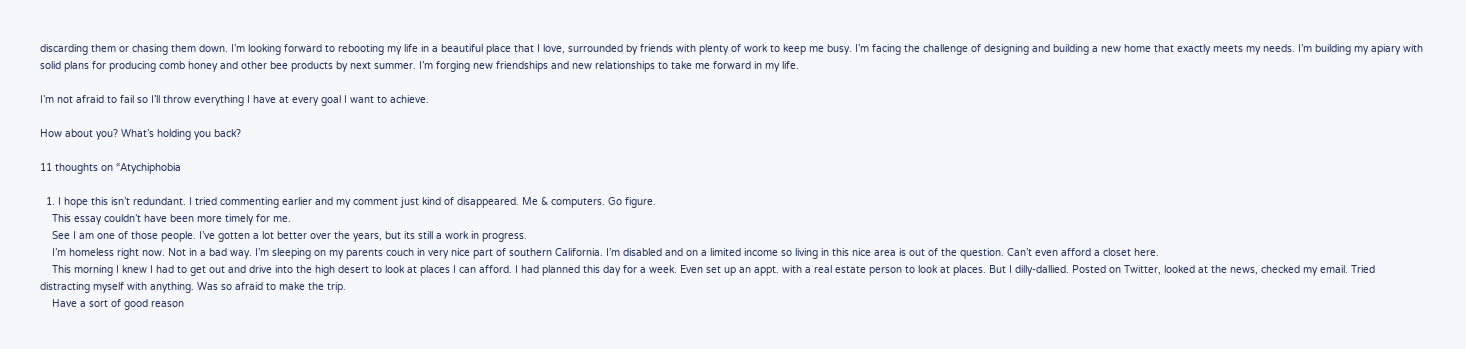discarding them or chasing them down. I’m looking forward to rebooting my life in a beautiful place that I love, surrounded by friends with plenty of work to keep me busy. I’m facing the challenge of designing and building a new home that exactly meets my needs. I’m building my apiary with solid plans for producing comb honey and other bee products by next summer. I’m forging new friendships and new relationships to take me forward in my life.

I’m not afraid to fail so I’ll throw everything I have at every goal I want to achieve.

How about you? What’s holding you back?

11 thoughts on “Atychiphobia

  1. I hope this isn’t redundant. I tried commenting earlier and my comment just kind of disappeared. Me & computers. Go figure.
    This essay couldn’t have been more timely for me.
    See I am one of those people. I’ve gotten a lot better over the years, but its still a work in progress.
    I’m homeless right now. Not in a bad way. I’m sleeping on my parents couch in very nice part of southern California. I’m disabled and on a limited income so living in this nice area is out of the question. Can’t even afford a closet here.
    This morning I knew I had to get out and drive into the high desert to look at places I can afford. I had planned this day for a week. Even set up an appt. with a real estate person to look at places. But I dilly-dallied. Posted on Twitter, looked at the news, checked my email. Tried distracting myself with anything. Was so afraid to make the trip.
    Have a sort of good reason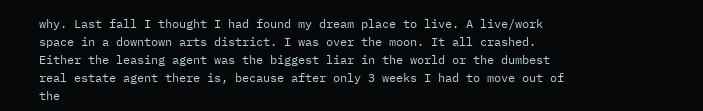why. Last fall I thought I had found my dream place to live. A live/work space in a downtown arts district. I was over the moon. It all crashed. Either the leasing agent was the biggest liar in the world or the dumbest real estate agent there is, because after only 3 weeks I had to move out of the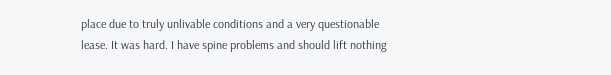place due to truly unlivable conditions and a very questionable lease. It was hard. I have spine problems and should lift nothing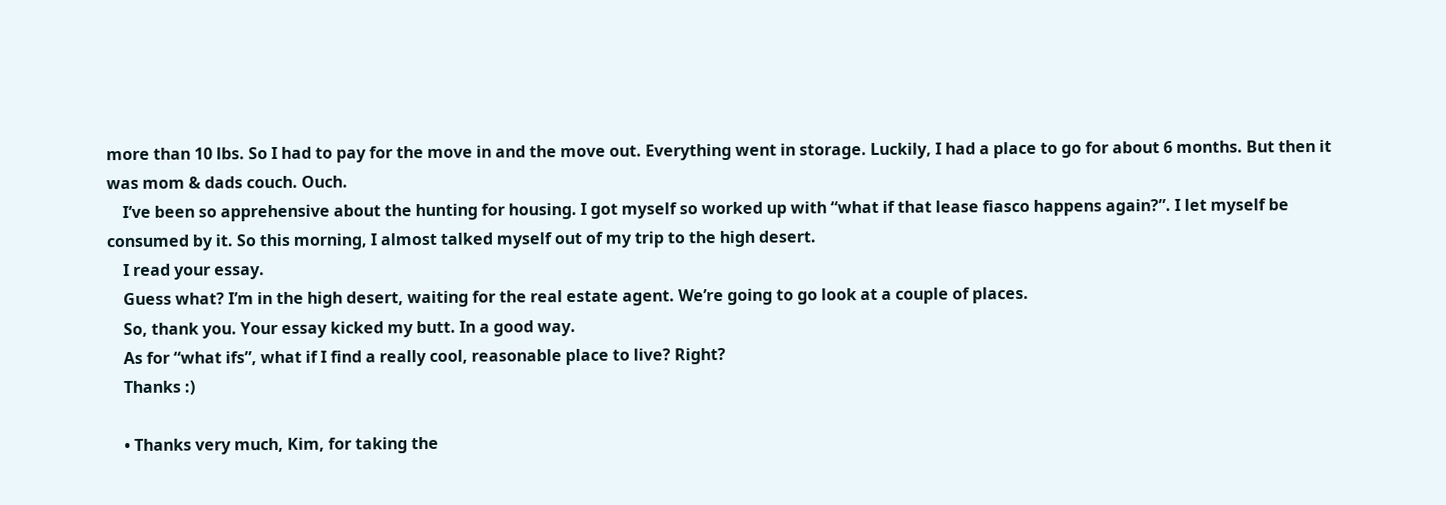more than 10 lbs. So I had to pay for the move in and the move out. Everything went in storage. Luckily, I had a place to go for about 6 months. But then it was mom & dads couch. Ouch.
    I’ve been so apprehensive about the hunting for housing. I got myself so worked up with “what if that lease fiasco happens again?”. I let myself be consumed by it. So this morning, I almost talked myself out of my trip to the high desert.
    I read your essay.
    Guess what? I’m in the high desert, waiting for the real estate agent. We’re going to go look at a couple of places.
    So, thank you. Your essay kicked my butt. In a good way.
    As for “what ifs”, what if I find a really cool, reasonable place to live? Right?
    Thanks :)

    • Thanks very much, Kim, for taking the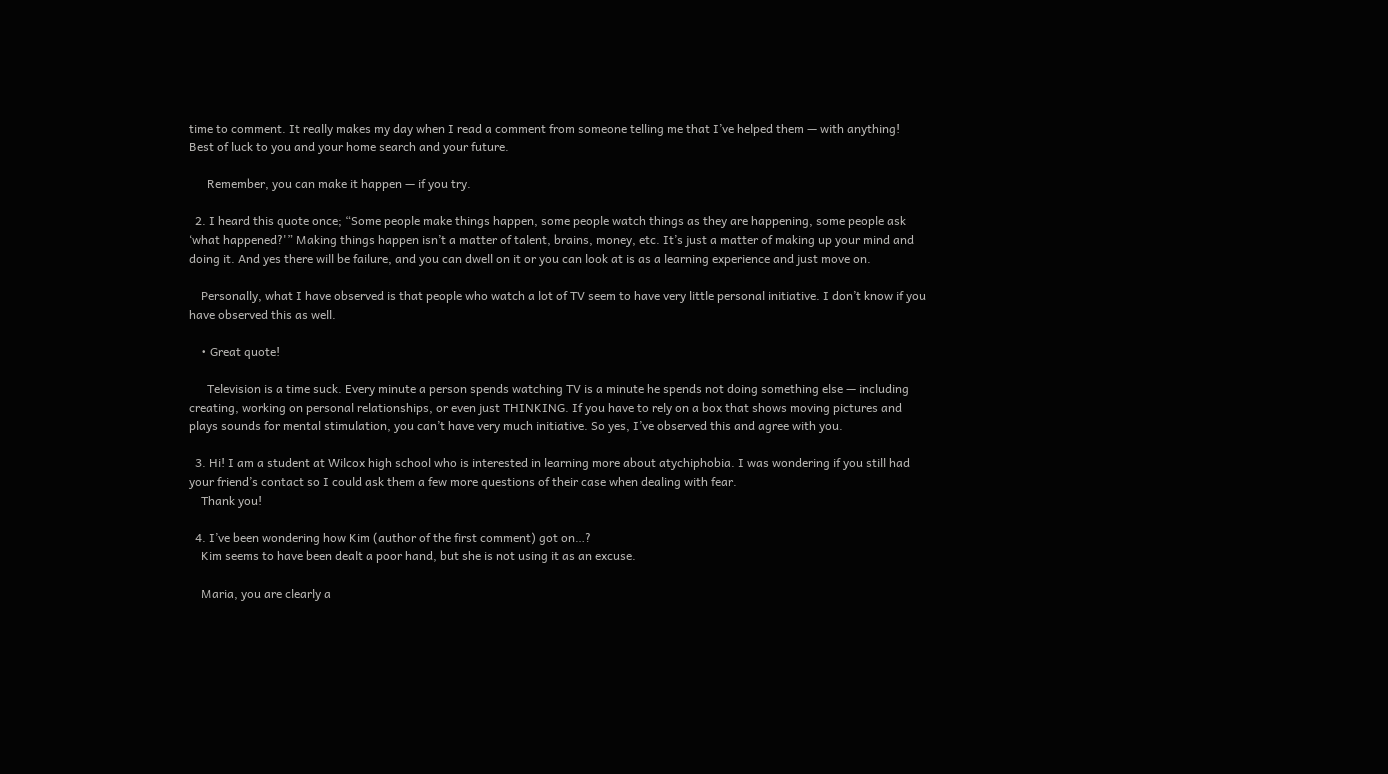time to comment. It really makes my day when I read a comment from someone telling me that I’ve helped them — with anything! Best of luck to you and your home search and your future.

      Remember, you can make it happen — if you try.

  2. I heard this quote once; “Some people make things happen, some people watch things as they are happening, some people ask ‘what happened?'” Making things happen isn’t a matter of talent, brains, money, etc. It’s just a matter of making up your mind and doing it. And yes there will be failure, and you can dwell on it or you can look at is as a learning experience and just move on.

    Personally, what I have observed is that people who watch a lot of TV seem to have very little personal initiative. I don’t know if you have observed this as well.

    • Great quote!

      Television is a time suck. Every minute a person spends watching TV is a minute he spends not doing something else — including creating, working on personal relationships, or even just THINKING. If you have to rely on a box that shows moving pictures and plays sounds for mental stimulation, you can’t have very much initiative. So yes, I’ve observed this and agree with you.

  3. Hi! I am a student at Wilcox high school who is interested in learning more about atychiphobia. I was wondering if you still had your friend’s contact so I could ask them a few more questions of their case when dealing with fear.
    Thank you!

  4. I’ve been wondering how Kim (author of the first comment) got on…?
    Kim seems to have been dealt a poor hand, but she is not using it as an excuse.

    Maria, you are clearly a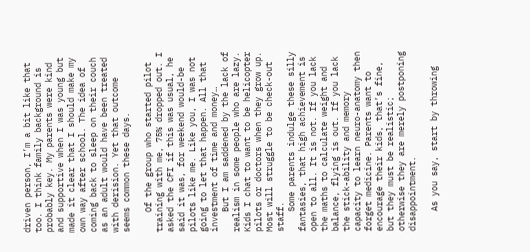driven person, I’m a bit like that too. I think family background is probably key. My parents were kind and supportive when I was young but made it clear that I should make my own way after school. The idea of coming back to sleep on their couch as an adult would have been treated with derision. Yet that outcome seems common these days.

    Of the group who started pilot training with me, 75% dropped out. I asked the CFI if this was usual, he said it was, for weekend would-be pilots like me. Like you, I was not going to let that happen. All that investment of time and money…
    But I am saddened by the lack of realism in some people who are lazy. Kids I chat to want to be helicopter pilots or doctors when they grow up. Most will struggle to be check-out staff.
    Some parents indulge these silly fantasies, that high achievement is open to all. It is not. If you lack the maths to calculate weight and balance, flying is out. If you lack the stick-ability and memory capacity to learn neuro-anatomy then forget medicine. Parents want to encourage their kids, that’s fine, but they must be realistic; otherwise they are merely postponing disappointment.

    As you say, start by throwing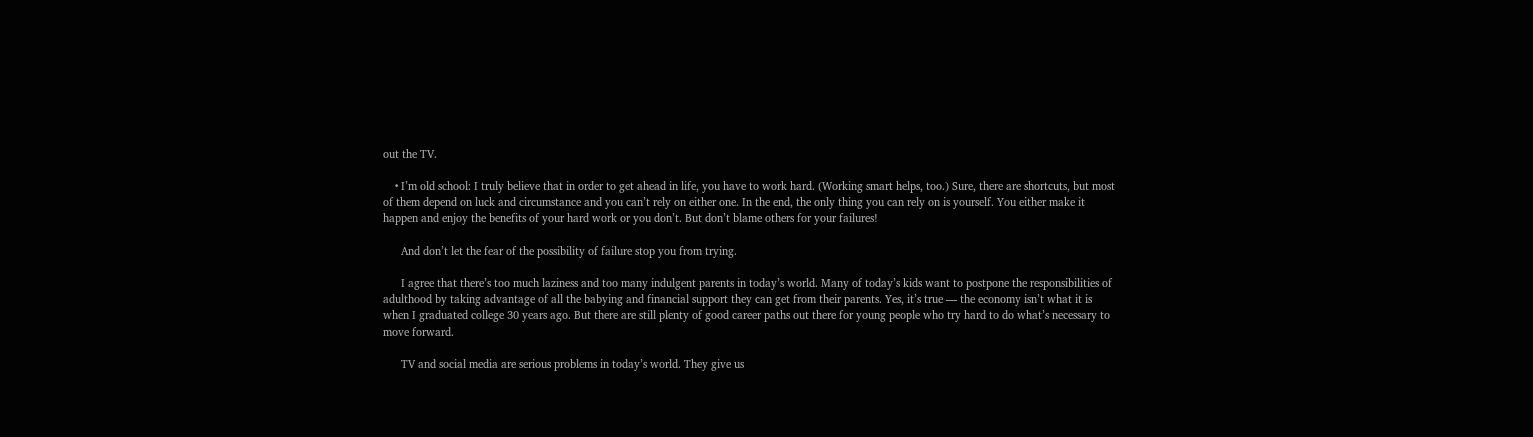out the TV.

    • I’m old school: I truly believe that in order to get ahead in life, you have to work hard. (Working smart helps, too.) Sure, there are shortcuts, but most of them depend on luck and circumstance and you can’t rely on either one. In the end, the only thing you can rely on is yourself. You either make it happen and enjoy the benefits of your hard work or you don’t. But don’t blame others for your failures!

      And don’t let the fear of the possibility of failure stop you from trying.

      I agree that there’s too much laziness and too many indulgent parents in today’s world. Many of today’s kids want to postpone the responsibilities of adulthood by taking advantage of all the babying and financial support they can get from their parents. Yes, it’s true — the economy isn’t what it is when I graduated college 30 years ago. But there are still plenty of good career paths out there for young people who try hard to do what’s necessary to move forward.

      TV and social media are serious problems in today’s world. They give us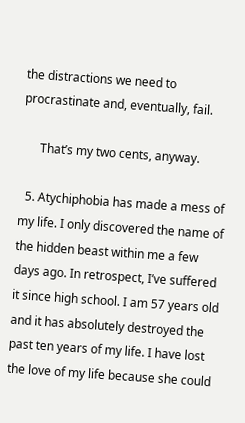the distractions we need to procrastinate and, eventually, fail.

      That’s my two cents, anyway.

  5. Atychiphobia has made a mess of my life. I only discovered the name of the hidden beast within me a few days ago. In retrospect, I’ve suffered it since high school. I am 57 years old and it has absolutely destroyed the past ten years of my life. I have lost the love of my life because she could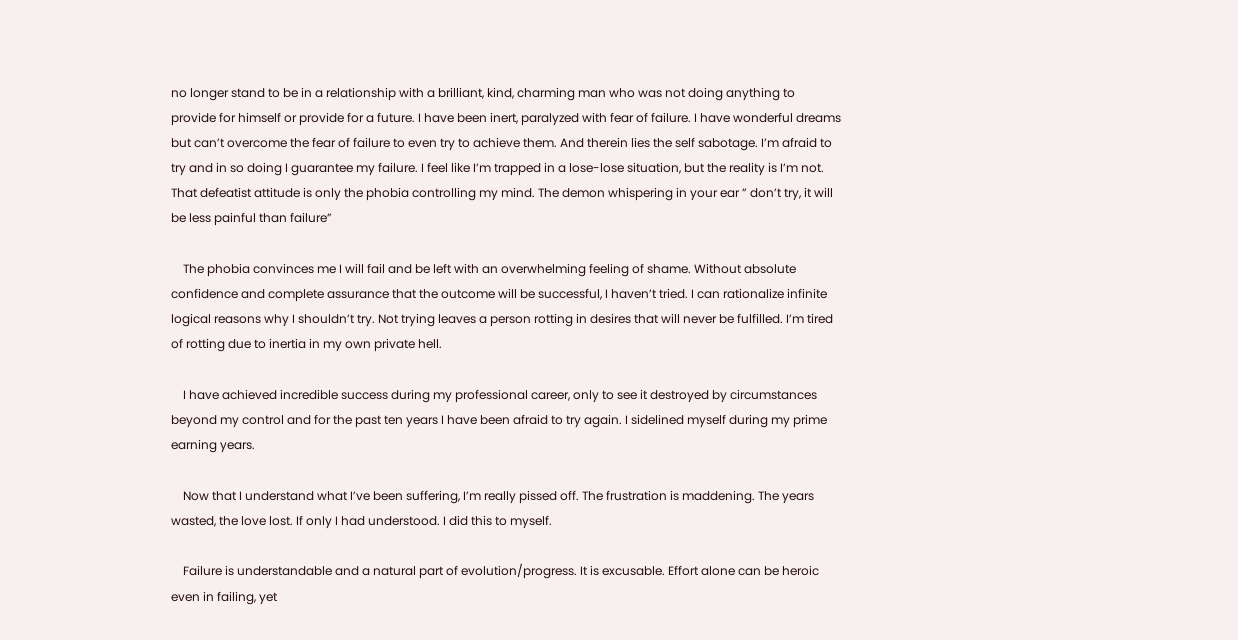no longer stand to be in a relationship with a brilliant, kind, charming man who was not doing anything to provide for himself or provide for a future. I have been inert, paralyzed with fear of failure. I have wonderful dreams but can’t overcome the fear of failure to even try to achieve them. And therein lies the self sabotage. I’m afraid to try and in so doing I guarantee my failure. I feel like I’m trapped in a lose-lose situation, but the reality is I’m not. That defeatist attitude is only the phobia controlling my mind. The demon whispering in your ear ” don’t try, it will be less painful than failure”

    The phobia convinces me I will fail and be left with an overwhelming feeling of shame. Without absolute confidence and complete assurance that the outcome will be successful, I haven’t tried. I can rationalize infinite logical reasons why I shouldn’t try. Not trying leaves a person rotting in desires that will never be fulfilled. I’m tired of rotting due to inertia in my own private hell.

    I have achieved incredible success during my professional career, only to see it destroyed by circumstances beyond my control and for the past ten years I have been afraid to try again. I sidelined myself during my prime earning years.

    Now that I understand what I’ve been suffering, I’m really pissed off. The frustration is maddening. The years wasted, the love lost. If only I had understood. I did this to myself.

    Failure is understandable and a natural part of evolution/progress. It is excusable. Effort alone can be heroic even in failing, yet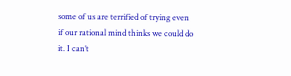some of us are terrified of trying even if our rational mind thinks we could do it. I can’t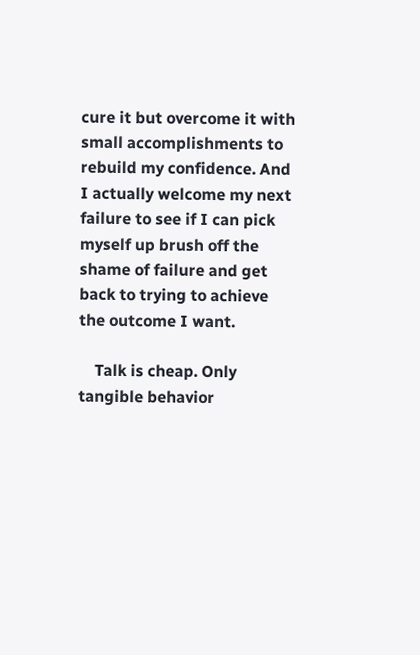cure it but overcome it with small accomplishments to rebuild my confidence. And I actually welcome my next failure to see if I can pick myself up brush off the shame of failure and get back to trying to achieve the outcome I want.

    Talk is cheap. Only tangible behavior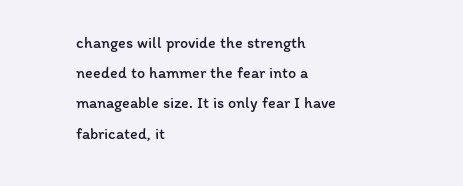changes will provide the strength needed to hammer the fear into a manageable size. It is only fear I have fabricated, it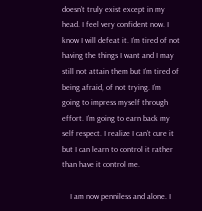doesn’t truly exist except in my head. I feel very confident now. I know I will defeat it. I’m tired of not having the things I want and I may still not attain them but I’m tired of being afraid, of not trying. I’m going to impress myself through effort. I’m going to earn back my self respect. I realize I can’t cure it but I can learn to control it rather than have it control me.

    I am now penniless and alone. I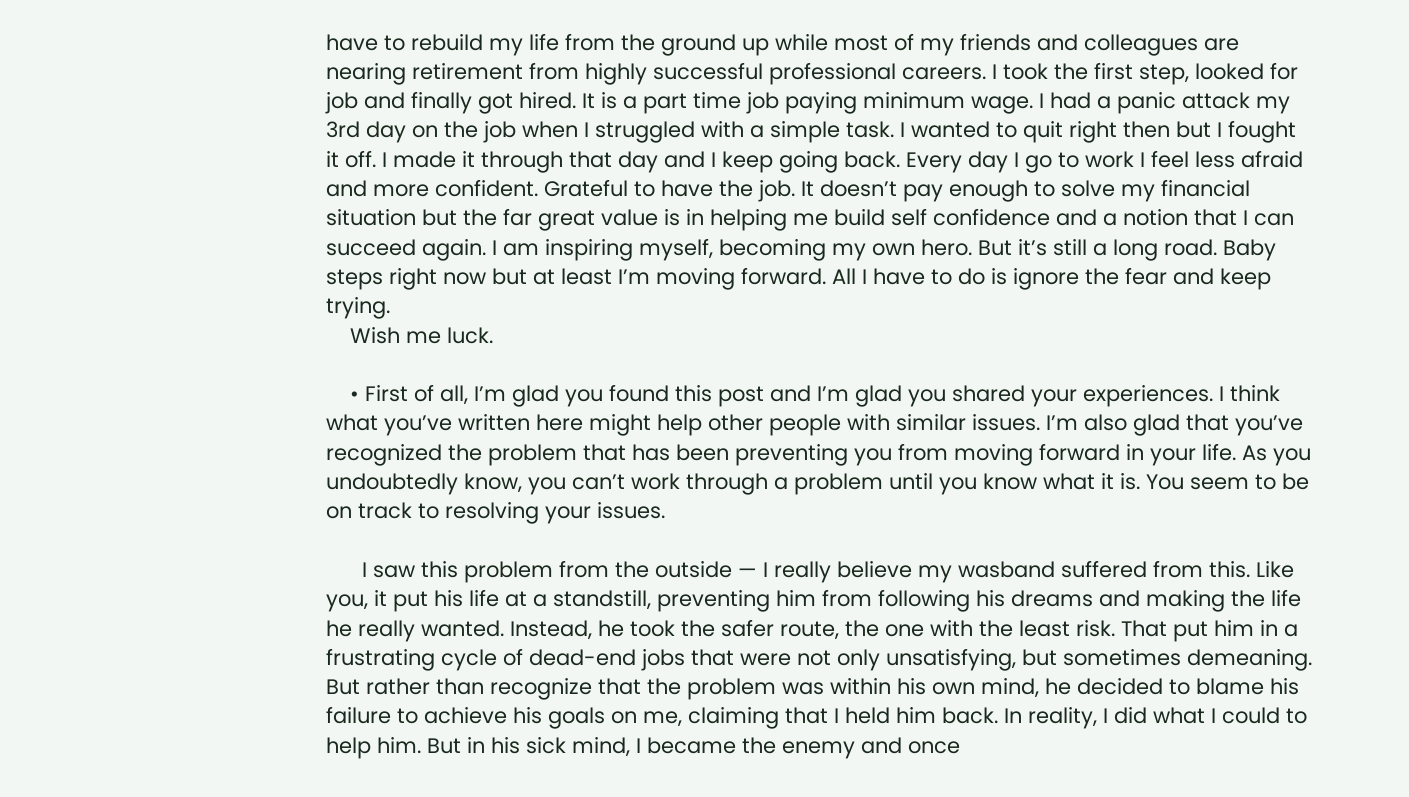have to rebuild my life from the ground up while most of my friends and colleagues are nearing retirement from highly successful professional careers. I took the first step, looked for job and finally got hired. It is a part time job paying minimum wage. I had a panic attack my 3rd day on the job when I struggled with a simple task. I wanted to quit right then but I fought it off. I made it through that day and I keep going back. Every day I go to work I feel less afraid and more confident. Grateful to have the job. It doesn’t pay enough to solve my financial situation but the far great value is in helping me build self confidence and a notion that I can succeed again. I am inspiring myself, becoming my own hero. But it’s still a long road. Baby steps right now but at least I’m moving forward. All I have to do is ignore the fear and keep trying.
    Wish me luck.

    • First of all, I’m glad you found this post and I’m glad you shared your experiences. I think what you’ve written here might help other people with similar issues. I’m also glad that you’ve recognized the problem that has been preventing you from moving forward in your life. As you undoubtedly know, you can’t work through a problem until you know what it is. You seem to be on track to resolving your issues.

      I saw this problem from the outside — I really believe my wasband suffered from this. Like you, it put his life at a standstill, preventing him from following his dreams and making the life he really wanted. Instead, he took the safer route, the one with the least risk. That put him in a frustrating cycle of dead-end jobs that were not only unsatisfying, but sometimes demeaning. But rather than recognize that the problem was within his own mind, he decided to blame his failure to achieve his goals on me, claiming that I held him back. In reality, I did what I could to help him. But in his sick mind, I became the enemy and once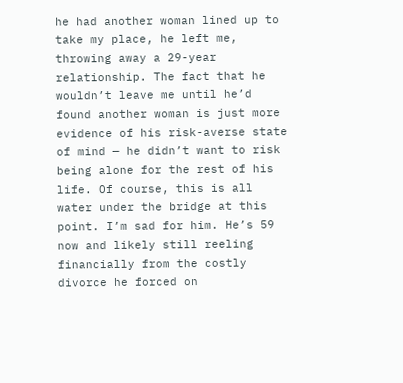he had another woman lined up to take my place, he left me, throwing away a 29-year relationship. The fact that he wouldn’t leave me until he’d found another woman is just more evidence of his risk-averse state of mind — he didn’t want to risk being alone for the rest of his life. Of course, this is all water under the bridge at this point. I’m sad for him. He’s 59 now and likely still reeling financially from the costly divorce he forced on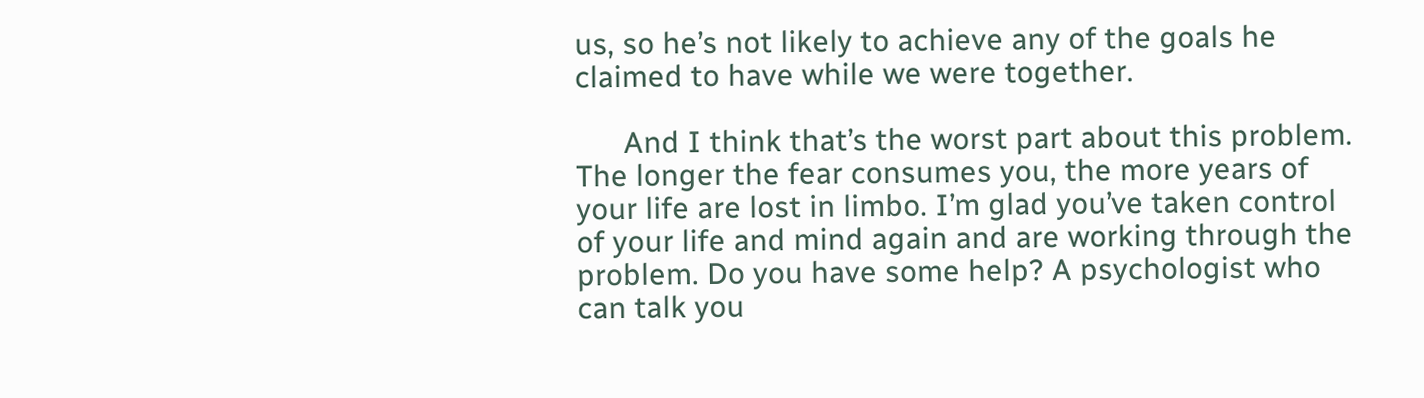us, so he’s not likely to achieve any of the goals he claimed to have while we were together.

      And I think that’s the worst part about this problem. The longer the fear consumes you, the more years of your life are lost in limbo. I’m glad you’ve taken control of your life and mind again and are working through the problem. Do you have some help? A psychologist who can talk you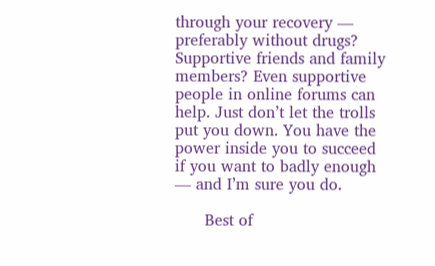through your recovery — preferably without drugs? Supportive friends and family members? Even supportive people in online forums can help. Just don’t let the trolls put you down. You have the power inside you to succeed if you want to badly enough — and I’m sure you do.

      Best of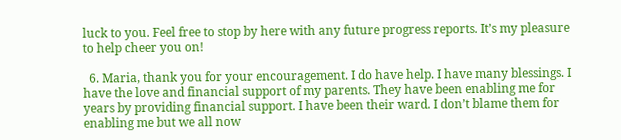luck to you. Feel free to stop by here with any future progress reports. It’s my pleasure to help cheer you on!

  6. Maria, thank you for your encouragement. I do have help. I have many blessings. I have the love and financial support of my parents. They have been enabling me for years by providing financial support. I have been their ward. I don’t blame them for enabling me but we all now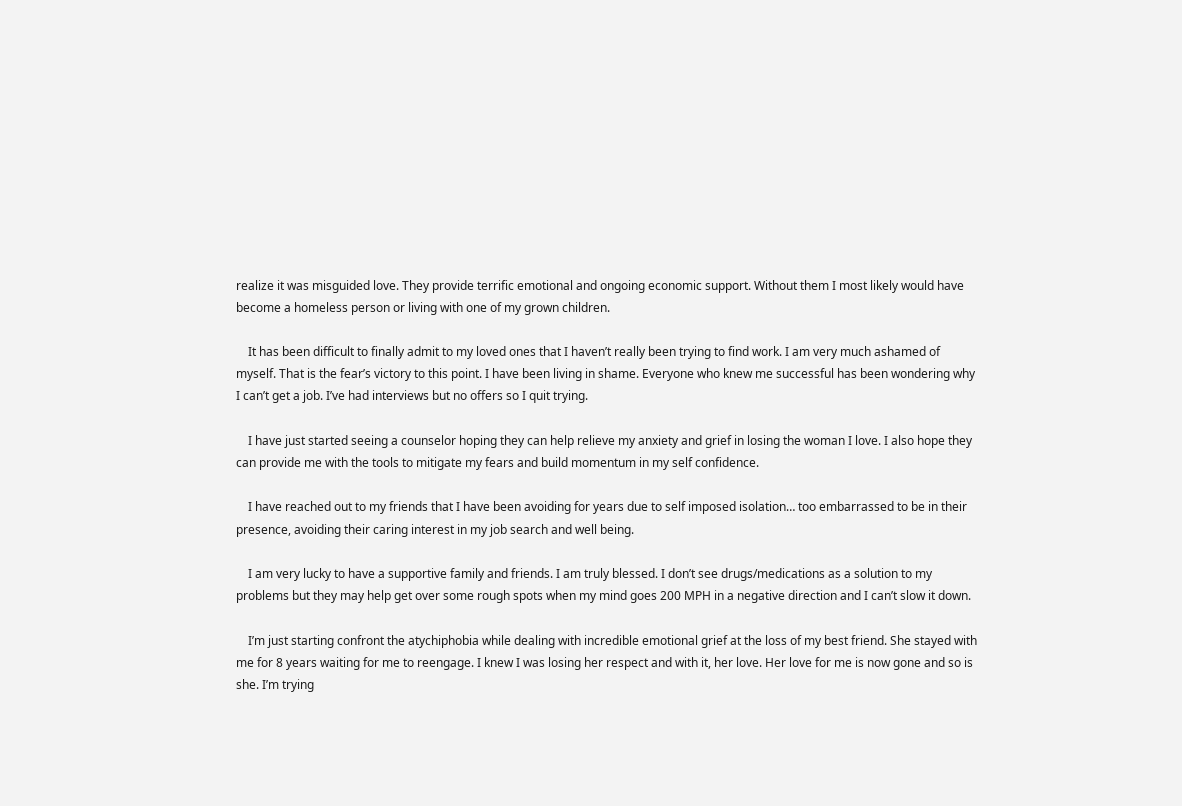realize it was misguided love. They provide terrific emotional and ongoing economic support. Without them I most likely would have become a homeless person or living with one of my grown children.

    It has been difficult to finally admit to my loved ones that I haven’t really been trying to find work. I am very much ashamed of myself. That is the fear’s victory to this point. I have been living in shame. Everyone who knew me successful has been wondering why I can’t get a job. I’ve had interviews but no offers so I quit trying.

    I have just started seeing a counselor hoping they can help relieve my anxiety and grief in losing the woman I love. I also hope they can provide me with the tools to mitigate my fears and build momentum in my self confidence.

    I have reached out to my friends that I have been avoiding for years due to self imposed isolation… too embarrassed to be in their presence, avoiding their caring interest in my job search and well being.

    I am very lucky to have a supportive family and friends. I am truly blessed. I don’t see drugs/medications as a solution to my problems but they may help get over some rough spots when my mind goes 200 MPH in a negative direction and I can’t slow it down.

    I’m just starting confront the atychiphobia while dealing with incredible emotional grief at the loss of my best friend. She stayed with me for 8 years waiting for me to reengage. I knew I was losing her respect and with it, her love. Her love for me is now gone and so is she. I’m trying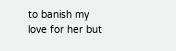to banish my love for her but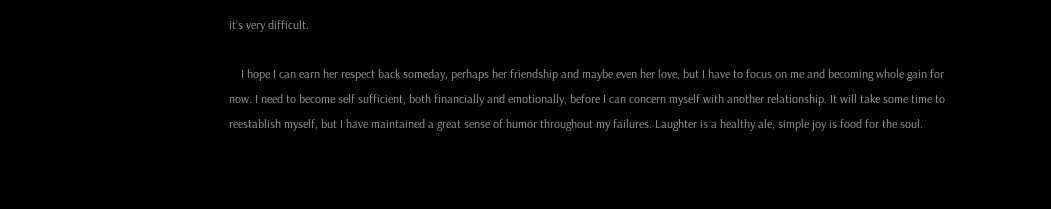it’s very difficult.

    I hope I can earn her respect back someday, perhaps her friendship and maybe even her love, but I have to focus on me and becoming whole gain for now. I need to become self sufficient, both financially and emotionally, before I can concern myself with another relationship. It will take some time to reestablish myself, but I have maintained a great sense of humor throughout my failures. Laughter is a healthy ale, simple joy is food for the soul.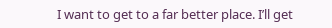I want to get to a far better place. I’ll get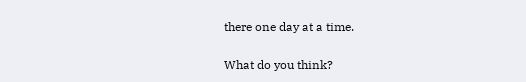there one day at a time.

What do you think?